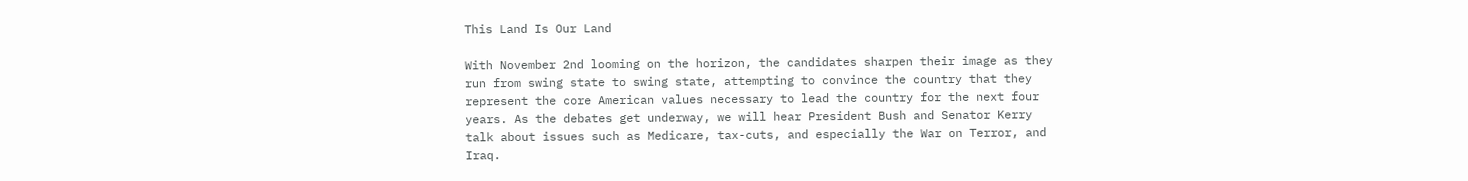This Land Is Our Land

With November 2nd looming on the horizon, the candidates sharpen their image as they run from swing state to swing state, attempting to convince the country that they represent the core American values necessary to lead the country for the next four years. As the debates get underway, we will hear President Bush and Senator Kerry talk about issues such as Medicare, tax-cuts, and especially the War on Terror, and Iraq.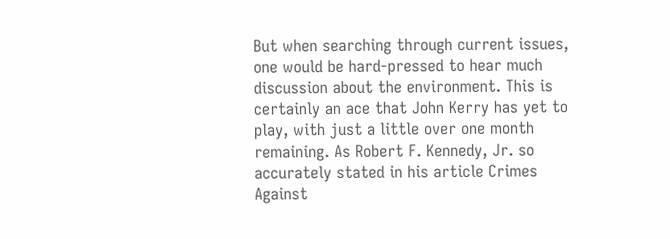But when searching through current issues, one would be hard-pressed to hear much discussion about the environment. This is certainly an ace that John Kerry has yet to play, with just a little over one month remaining. As Robert F. Kennedy, Jr. so accurately stated in his article Crimes Against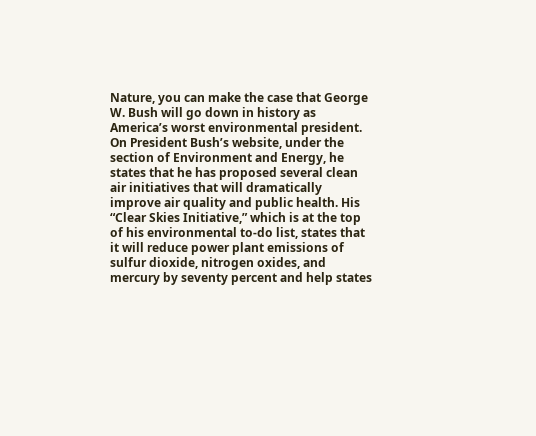Nature, you can make the case that George W. Bush will go down in history as America’s worst environmental president. On President Bush’s website, under the section of Environment and Energy, he states that he has proposed several clean air initiatives that will dramatically improve air quality and public health. His “Clear Skies Initiative,” which is at the top of his environmental to-do list, states that it will reduce power plant emissions of sulfur dioxide, nitrogen oxides, and mercury by seventy percent and help states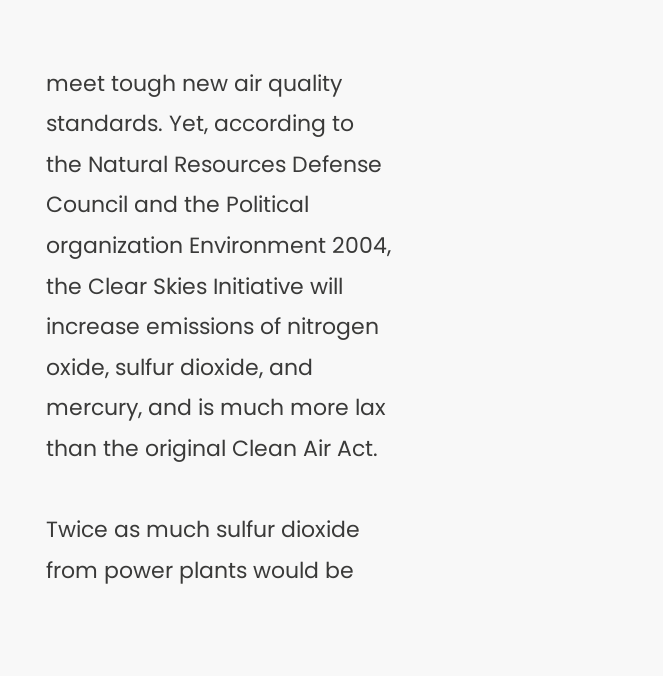meet tough new air quality standards. Yet, according to the Natural Resources Defense Council and the Political organization Environment 2004, the Clear Skies Initiative will increase emissions of nitrogen oxide, sulfur dioxide, and mercury, and is much more lax than the original Clean Air Act.

Twice as much sulfur dioxide from power plants would be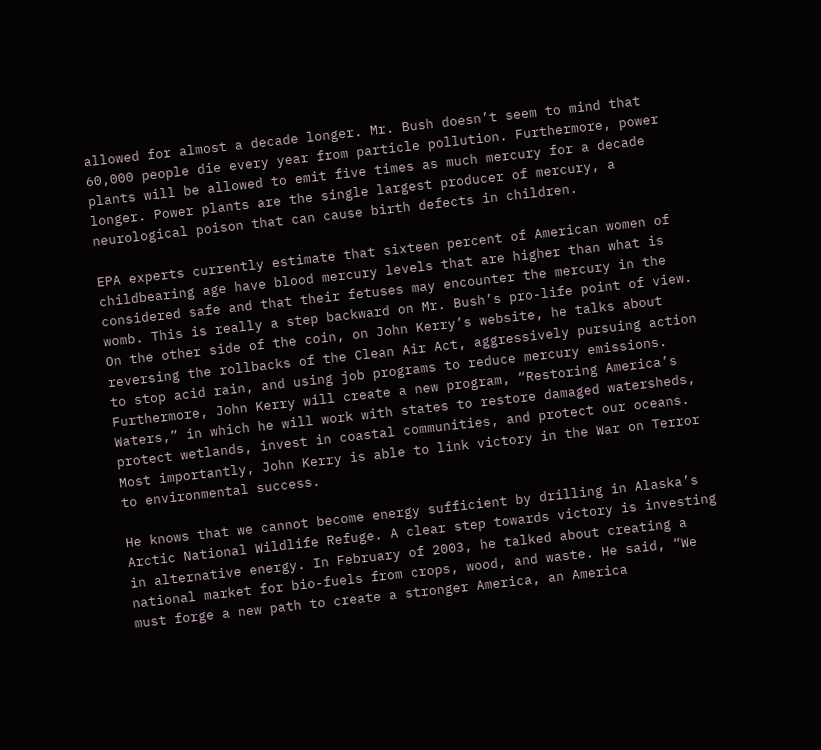allowed for almost a decade longer. Mr. Bush doesn’t seem to mind that 60,000 people die every year from particle pollution. Furthermore, power plants will be allowed to emit five times as much mercury for a decade longer. Power plants are the single largest producer of mercury, a neurological poison that can cause birth defects in children.

EPA experts currently estimate that sixteen percent of American women of childbearing age have blood mercury levels that are higher than what is considered safe and that their fetuses may encounter the mercury in the womb. This is really a step backward on Mr. Bush’s pro-life point of view. On the other side of the coin, on John Kerry’s website, he talks about reversing the rollbacks of the Clean Air Act, aggressively pursuing action to stop acid rain, and using job programs to reduce mercury emissions. Furthermore, John Kerry will create a new program, “Restoring America’s Waters,” in which he will work with states to restore damaged watersheds, protect wetlands, invest in coastal communities, and protect our oceans. Most importantly, John Kerry is able to link victory in the War on Terror to environmental success.

He knows that we cannot become energy sufficient by drilling in Alaska’s Arctic National Wildlife Refuge. A clear step towards victory is investing in alternative energy. In February of 2003, he talked about creating a national market for bio-fuels from crops, wood, and waste. He said, “We must forge a new path to create a stronger America, an America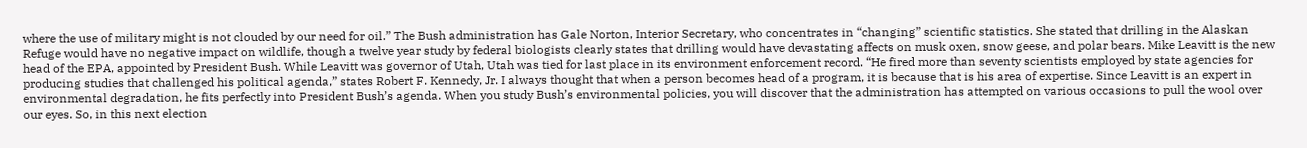where the use of military might is not clouded by our need for oil.” The Bush administration has Gale Norton, Interior Secretary, who concentrates in “changing” scientific statistics. She stated that drilling in the Alaskan Refuge would have no negative impact on wildlife, though a twelve year study by federal biologists clearly states that drilling would have devastating affects on musk oxen, snow geese, and polar bears. Mike Leavitt is the new head of the EPA, appointed by President Bush. While Leavitt was governor of Utah, Utah was tied for last place in its environment enforcement record. “He fired more than seventy scientists employed by state agencies for producing studies that challenged his political agenda,” states Robert F. Kennedy, Jr. I always thought that when a person becomes head of a program, it is because that is his area of expertise. Since Leavitt is an expert in environmental degradation, he fits perfectly into President Bush’s agenda. When you study Bush’s environmental policies, you will discover that the administration has attempted on various occasions to pull the wool over our eyes. So, in this next election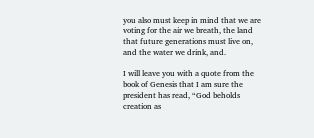you also must keep in mind that we are voting for the air we breath, the land that future generations must live on, and the water we drink, and.

I will leave you with a quote from the book of Genesis that I am sure the president has read, “God beholds creation as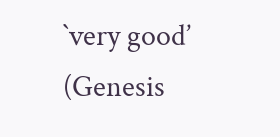`very good’ (Genesis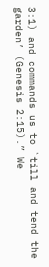3:1) and commands us to `till and tend the garden’ (Genesis 2:15).” We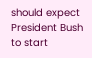should expect President Bush to start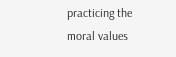practicing the moral values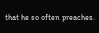that he so often preaches.